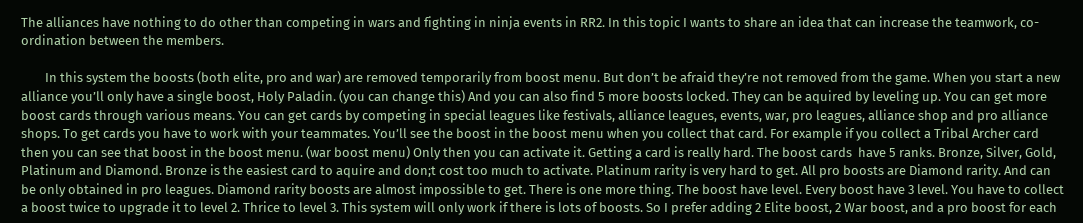The alliances have nothing to do other than competing in wars and fighting in ninja events in RR2. In this topic I wants to share an idea that can increase the teamwork, co-ordination between the members.

        In this system the boosts (both elite, pro and war) are removed temporarily from boost menu. But don’t be afraid they’re not removed from the game. When you start a new alliance you’ll only have a single boost, Holy Paladin. (you can change this) And you can also find 5 more boosts locked. They can be aquired by leveling up. You can get more boost cards through various means. You can get cards by competing in special leagues like festivals, alliance leagues, events, war, pro leagues, alliance shop and pro alliance shops. To get cards you have to work with your teammates. You’ll see the boost in the boost menu when you collect that card. For example if you collect a Tribal Archer card then you can see that boost in the boost menu. (war boost menu) Only then you can activate it. Getting a card is really hard. The boost cards  have 5 ranks. Bronze, Silver, Gold, Platinum and Diamond. Bronze is the easiest card to aquire and don;t cost too much to activate. Platinum rarity is very hard to get. All pro boosts are Diamond rarity. And can be only obtained in pro leagues. Diamond rarity boosts are almost impossible to get. There is one more thing. The boost have level. Every boost have 3 level. You have to collect a boost twice to upgrade it to level 2. Thrice to level 3. This system will only work if there is lots of boosts. So I prefer adding 2 Elite boost, 2 War boost, and a pro boost for each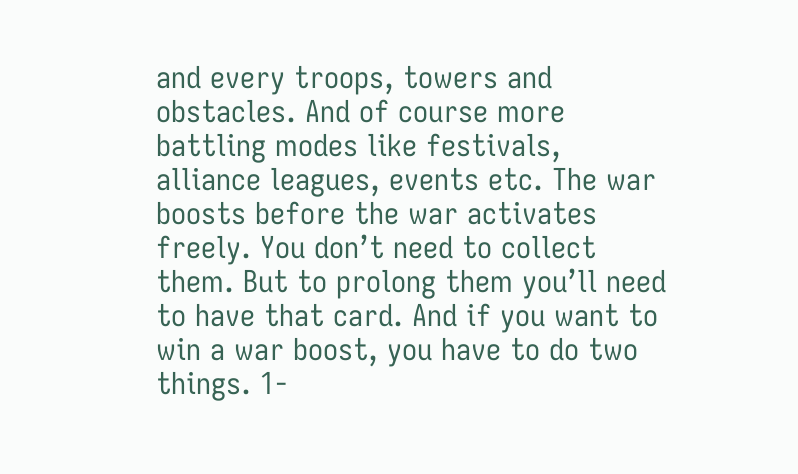and every troops, towers and obstacles. And of course more battling modes like festivals, alliance leagues, events etc. The war boosts before the war activates freely. You don’t need to collect them. But to prolong them you’ll need to have that card. And if you want to win a war boost, you have to do two things. 1-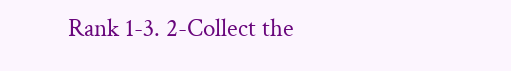Rank 1-3. 2-Collect the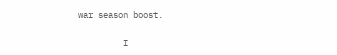war season boost.

         I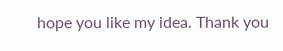hope you like my idea. Thank you